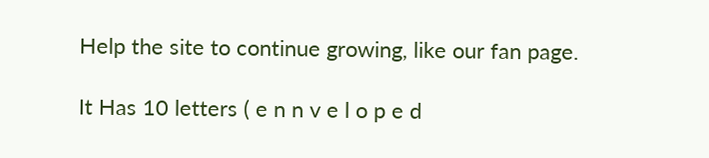Help the site to continue growing, like our fan page.

It Has 10 letters ( e n n v e l o p e d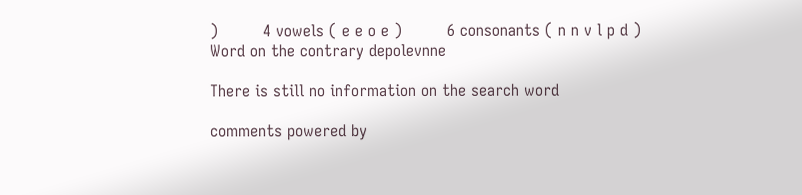)         4 vowels ( e e o e )         6 consonants ( n n v l p d )         Word on the contrary depolevnne

There is still no information on the search word

comments powered by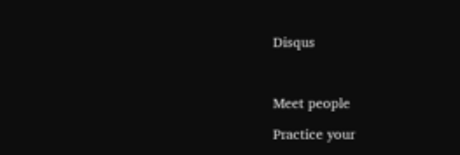Disqus



Meet people

Practice your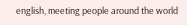english, meeting people around the world